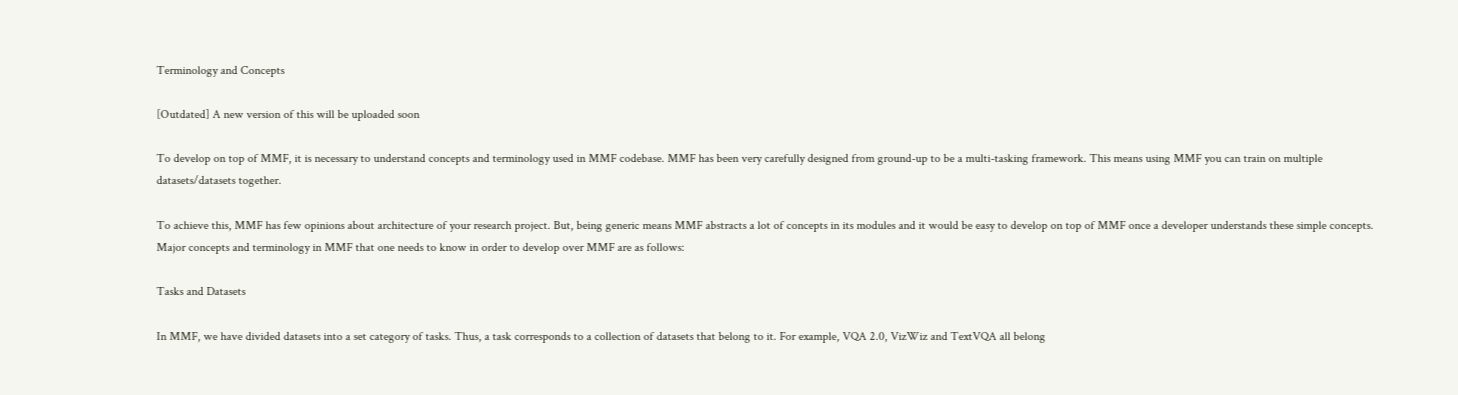Terminology and Concepts

[Outdated] A new version of this will be uploaded soon

To develop on top of MMF, it is necessary to understand concepts and terminology used in MMF codebase. MMF has been very carefully designed from ground-up to be a multi-tasking framework. This means using MMF you can train on multiple datasets/datasets together.

To achieve this, MMF has few opinions about architecture of your research project. But, being generic means MMF abstracts a lot of concepts in its modules and it would be easy to develop on top of MMF once a developer understands these simple concepts. Major concepts and terminology in MMF that one needs to know in order to develop over MMF are as follows:

Tasks and Datasets

In MMF, we have divided datasets into a set category of tasks. Thus, a task corresponds to a collection of datasets that belong to it. For example, VQA 2.0, VizWiz and TextVQA all belong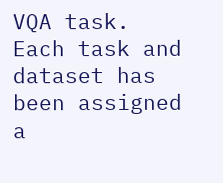VQA task. Each task and dataset has been assigned a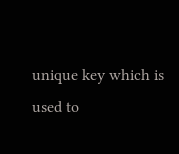unique key which is used to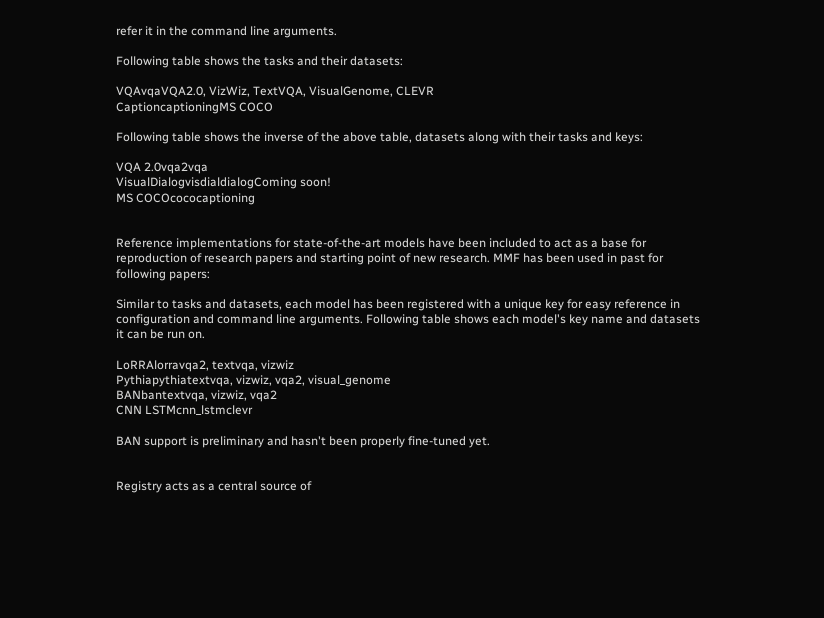refer it in the command line arguments.

Following table shows the tasks and their datasets:

VQAvqaVQA2.0, VizWiz, TextVQA, VisualGenome, CLEVR
CaptioncaptioningMS COCO

Following table shows the inverse of the above table, datasets along with their tasks and keys:

VQA 2.0vqa2vqa
VisualDialogvisdialdialogComing soon!
MS COCOcococaptioning


Reference implementations for state-of-the-art models have been included to act as a base for reproduction of research papers and starting point of new research. MMF has been used in past for following papers:

Similar to tasks and datasets, each model has been registered with a unique key for easy reference in configuration and command line arguments. Following table shows each model's key name and datasets it can be run on.

LoRRAlorravqa2, textvqa, vizwiz
Pythiapythiatextvqa, vizwiz, vqa2, visual_genome
BANbantextvqa, vizwiz, vqa2
CNN LSTMcnn_lstmclevr

BAN support is preliminary and hasn't been properly fine-tuned yet.


Registry acts as a central source of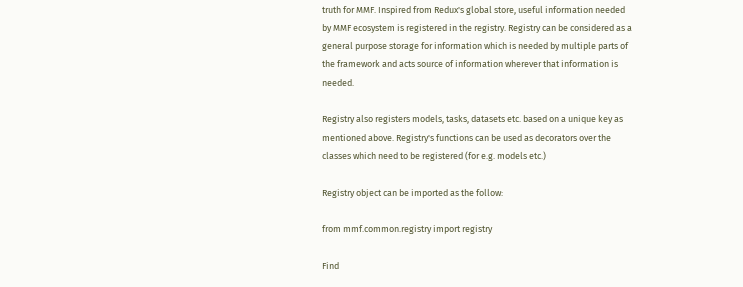truth for MMF. Inspired from Redux's global store, useful information needed by MMF ecosystem is registered in the registry. Registry can be considered as a general purpose storage for information which is needed by multiple parts of the framework and acts source of information wherever that information is needed.

Registry also registers models, tasks, datasets etc. based on a unique key as mentioned above. Registry's functions can be used as decorators over the classes which need to be registered (for e.g. models etc.)

Registry object can be imported as the follow:

from mmf.common.registry import registry

Find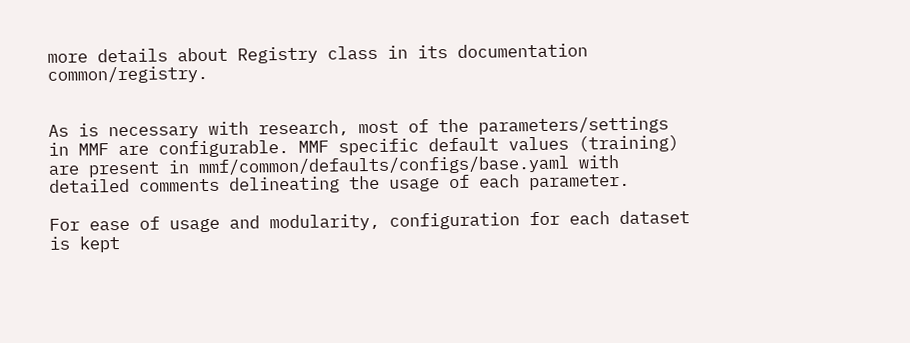more details about Registry class in its documentation common/registry.


As is necessary with research, most of the parameters/settings in MMF are configurable. MMF specific default values (training) are present in mmf/common/defaults/configs/base.yaml with detailed comments delineating the usage of each parameter.

For ease of usage and modularity, configuration for each dataset is kept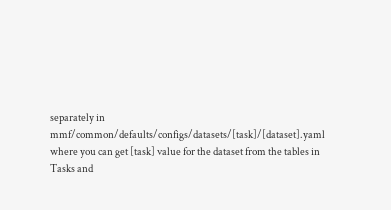separately in mmf/common/defaults/configs/datasets/[task]/[dataset].yaml where you can get [task] value for the dataset from the tables in Tasks and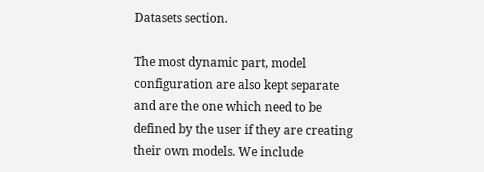Datasets section.

The most dynamic part, model configuration are also kept separate and are the one which need to be defined by the user if they are creating their own models. We include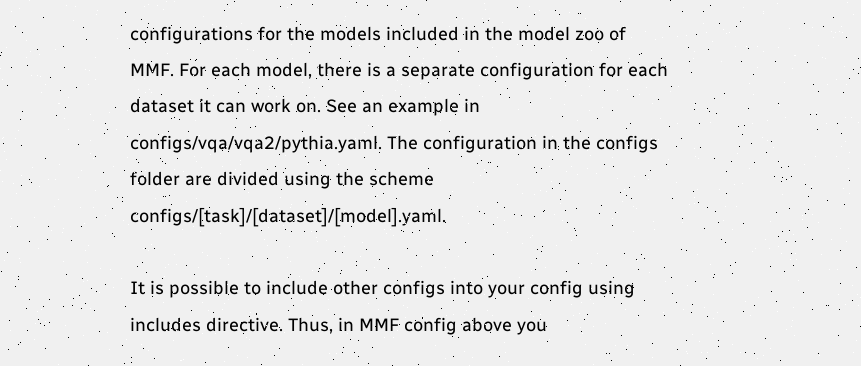configurations for the models included in the model zoo of MMF. For each model, there is a separate configuration for each dataset it can work on. See an example in configs/vqa/vqa2/pythia.yaml. The configuration in the configs folder are divided using the scheme configs/[task]/[dataset]/[model].yaml.

It is possible to include other configs into your config using includes directive. Thus, in MMF config above you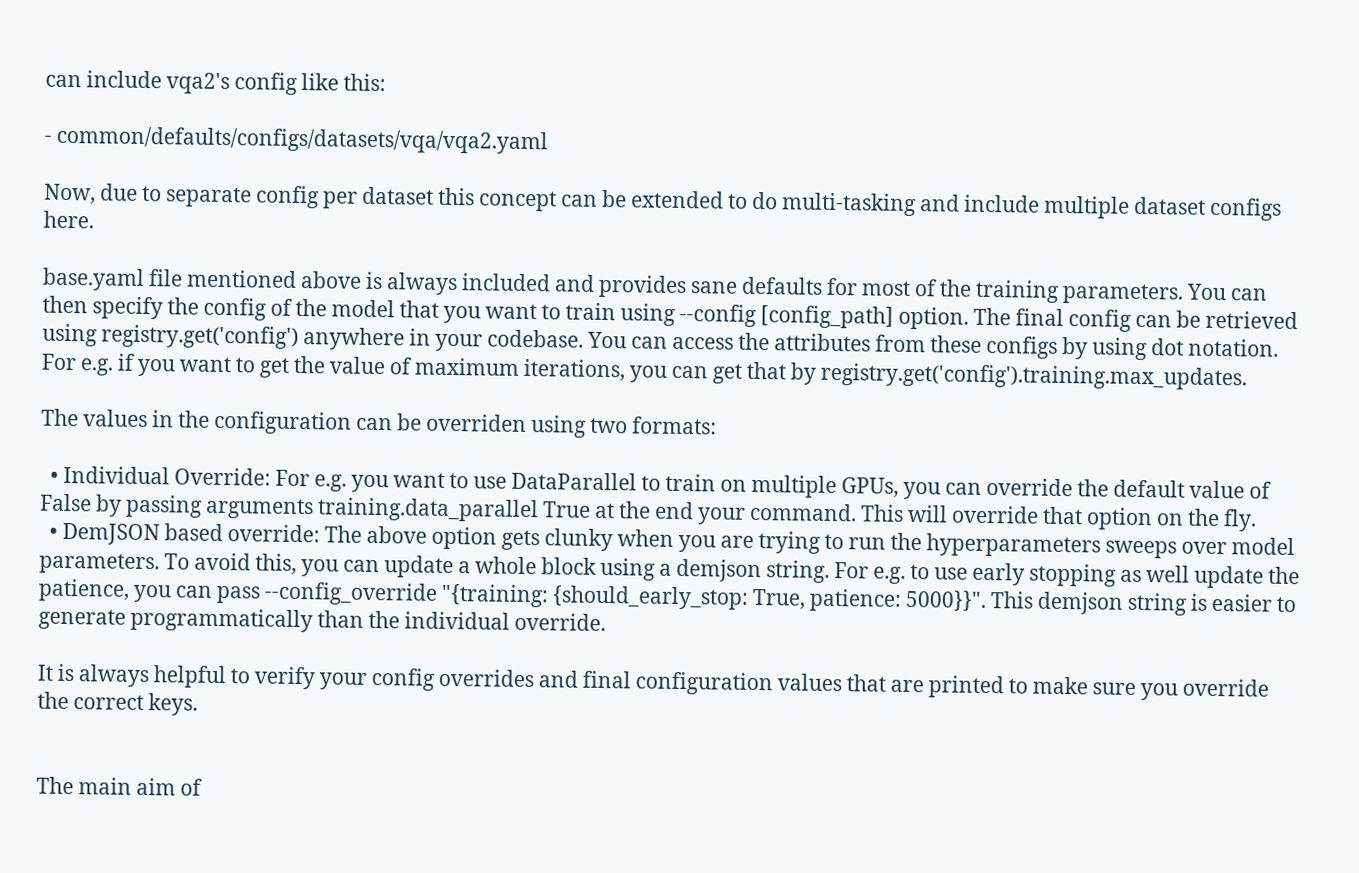can include vqa2's config like this:

- common/defaults/configs/datasets/vqa/vqa2.yaml

Now, due to separate config per dataset this concept can be extended to do multi-tasking and include multiple dataset configs here.

base.yaml file mentioned above is always included and provides sane defaults for most of the training parameters. You can then specify the config of the model that you want to train using --config [config_path] option. The final config can be retrieved using registry.get('config') anywhere in your codebase. You can access the attributes from these configs by using dot notation. For e.g. if you want to get the value of maximum iterations, you can get that by registry.get('config').training.max_updates.

The values in the configuration can be overriden using two formats:

  • Individual Override: For e.g. you want to use DataParallel to train on multiple GPUs, you can override the default value of False by passing arguments training.data_parallel True at the end your command. This will override that option on the fly.
  • DemJSON based override: The above option gets clunky when you are trying to run the hyperparameters sweeps over model parameters. To avoid this, you can update a whole block using a demjson string. For e.g. to use early stopping as well update the patience, you can pass --config_override "{training: {should_early_stop: True, patience: 5000}}". This demjson string is easier to generate programmatically than the individual override.

It is always helpful to verify your config overrides and final configuration values that are printed to make sure you override the correct keys.


The main aim of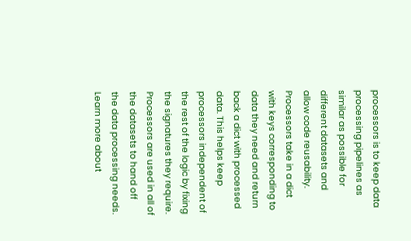processors is to keep data processing pipelines as similar as possible for different datasets and allow code reusability. Processors take in a dict with keys corresponding to data they need and return back a dict with processed data. This helps keep processors independent of the rest of the logic by fixing the signatures they require. Processors are used in all of the datasets to hand off the data processing needs. Learn more about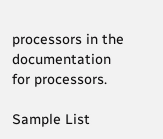processors in the documentation for processors.

Sample List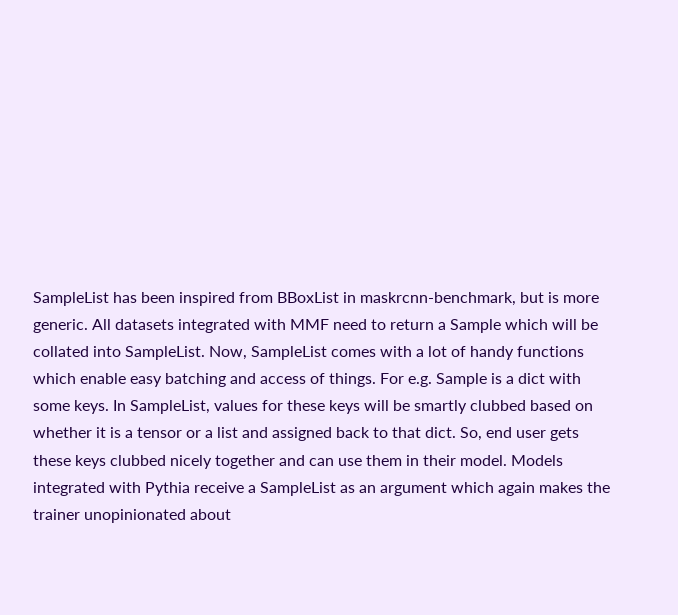SampleList has been inspired from BBoxList in maskrcnn-benchmark, but is more generic. All datasets integrated with MMF need to return a Sample which will be collated into SampleList. Now, SampleList comes with a lot of handy functions which enable easy batching and access of things. For e.g. Sample is a dict with some keys. In SampleList, values for these keys will be smartly clubbed based on whether it is a tensor or a list and assigned back to that dict. So, end user gets these keys clubbed nicely together and can use them in their model. Models integrated with Pythia receive a SampleList as an argument which again makes the trainer unopinionated about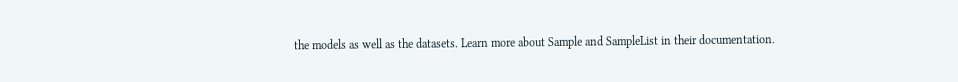the models as well as the datasets. Learn more about Sample and SampleList in their documentation.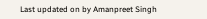Last updated on by Amanpreet Singh